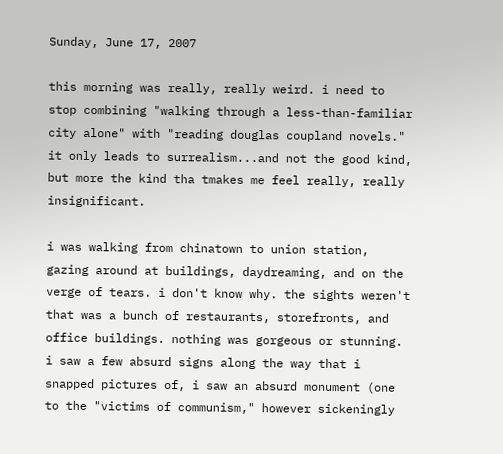Sunday, June 17, 2007

this morning was really, really weird. i need to stop combining "walking through a less-than-familiar city alone" with "reading douglas coupland novels." it only leads to surrealism...and not the good kind, but more the kind tha tmakes me feel really, really insignificant.

i was walking from chinatown to union station, gazing around at buildings, daydreaming, and on the verge of tears. i don't know why. the sights weren't that was a bunch of restaurants, storefronts, and office buildings. nothing was gorgeous or stunning. i saw a few absurd signs along the way that i snapped pictures of, i saw an absurd monument (one to the "victims of communism," however sickeningly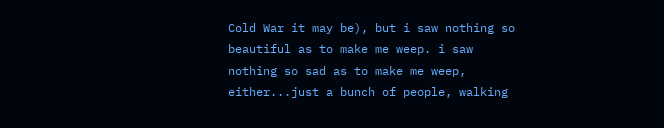Cold War it may be), but i saw nothing so beautiful as to make me weep. i saw nothing so sad as to make me weep, either...just a bunch of people, walking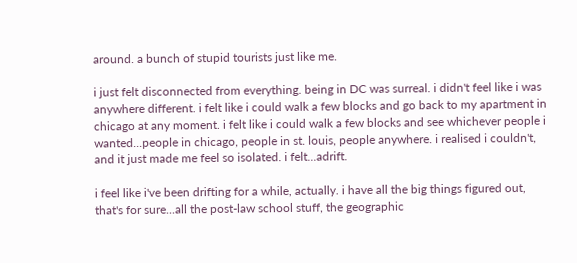around. a bunch of stupid tourists just like me.

i just felt disconnected from everything. being in DC was surreal. i didn't feel like i was anywhere different. i felt like i could walk a few blocks and go back to my apartment in chicago at any moment. i felt like i could walk a few blocks and see whichever people i wanted...people in chicago, people in st. louis, people anywhere. i realised i couldn't, and it just made me feel so isolated. i felt...adrift.

i feel like i've been drifting for a while, actually. i have all the big things figured out, that's for sure...all the post-law school stuff, the geographic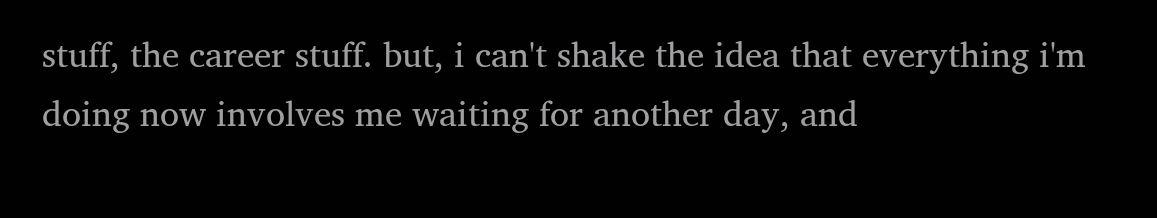stuff, the career stuff. but, i can't shake the idea that everything i'm doing now involves me waiting for another day, and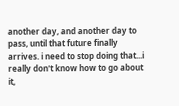another day, and another day to pass, until that future finally arrives. i need to stop doing that...i really don't know how to go about it,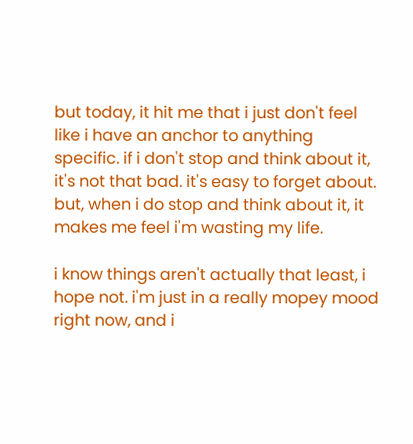but today, it hit me that i just don't feel like i have an anchor to anything specific. if i don't stop and think about it, it's not that bad. it's easy to forget about. but, when i do stop and think about it, it makes me feel i'm wasting my life.

i know things aren't actually that least, i hope not. i'm just in a really mopey mood right now, and i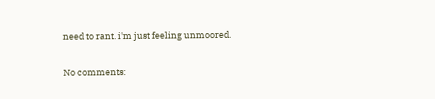need to rant. i'm just feeling unmoored.

No comments: